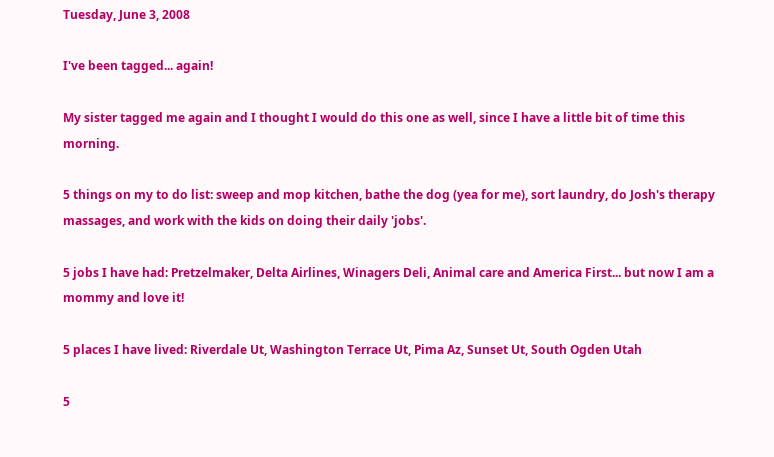Tuesday, June 3, 2008

I've been tagged... again!

My sister tagged me again and I thought I would do this one as well, since I have a little bit of time this morning.

5 things on my to do list: sweep and mop kitchen, bathe the dog (yea for me), sort laundry, do Josh's therapy massages, and work with the kids on doing their daily 'jobs'.

5 jobs I have had: Pretzelmaker, Delta Airlines, Winagers Deli, Animal care and America First... but now I am a mommy and love it!

5 places I have lived: Riverdale Ut, Washington Terrace Ut, Pima Az, Sunset Ut, South Ogden Utah

5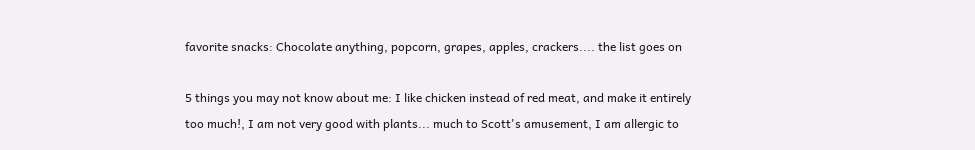favorite snacks: Chocolate anything, popcorn, grapes, apples, crackers.... the list goes on

5 things you may not know about me: I like chicken instead of red meat, and make it entirely too much!, I am not very good with plants... much to Scott's amusement, I am allergic to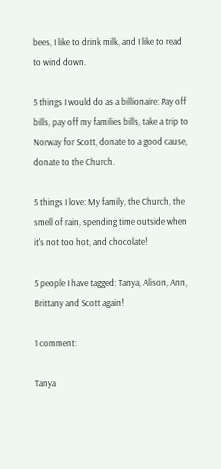bees, I like to drink milk, and I like to read to wind down.

5 things I would do as a billionaire: Pay off bills, pay off my families bills, take a trip to Norway for Scott, donate to a good cause, donate to the Church.

5 things I love: My family, the Church, the smell of rain, spending time outside when it's not too hot, and chocolate!

5 people I have tagged: Tanya, Alison, Ann, Brittany and Scott again!

1 comment:

Tanya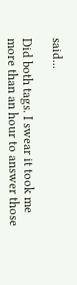said...

Did both tags. I swear it took me more than an hour to answer those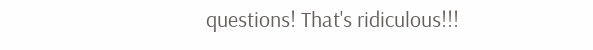questions! That's ridiculous!!!